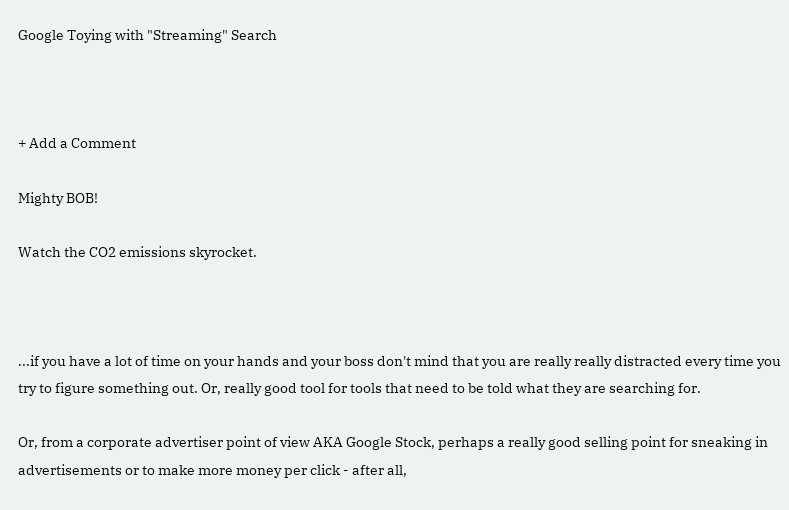Google Toying with "Streaming" Search



+ Add a Comment

Mighty BOB!

Watch the CO2 emissions skyrocket.



...if you have a lot of time on your hands and your boss don't mind that you are really really distracted every time you try to figure something out. Or, really good tool for tools that need to be told what they are searching for.

Or, from a corporate advertiser point of view AKA Google Stock, perhaps a really good selling point for sneaking in advertisements or to make more money per click - after all,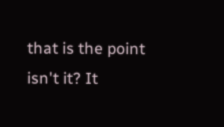that is the point isn't it? It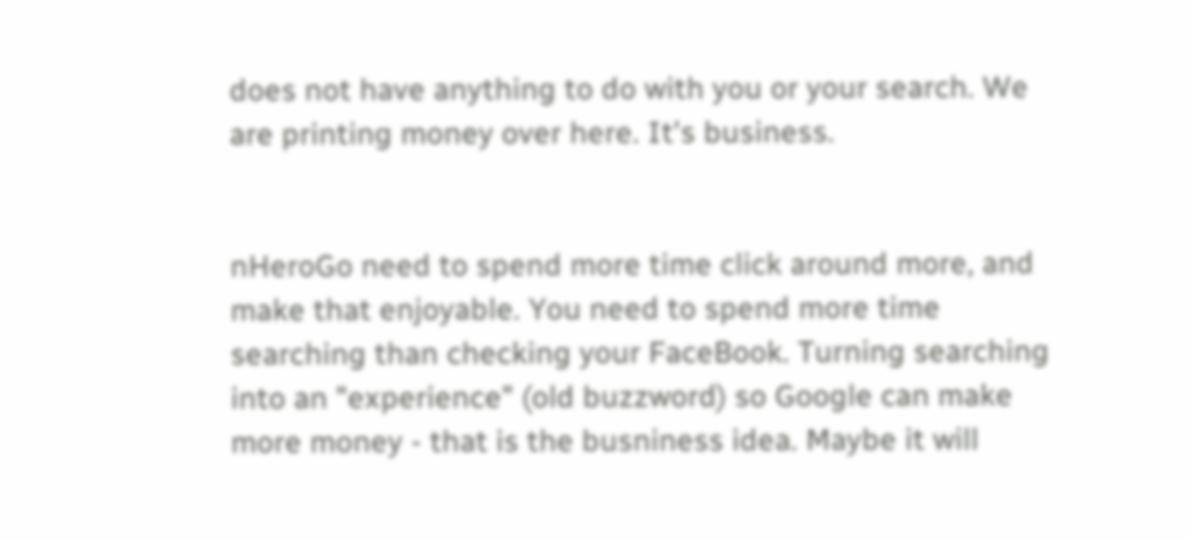does not have anything to do with you or your search. We are printing money over here. It's business.


nHeroGo need to spend more time click around more, and make that enjoyable. You need to spend more time searching than checking your FaceBook. Turning searching into an "experience" (old buzzword) so Google can make more money - that is the busniness idea. Maybe it will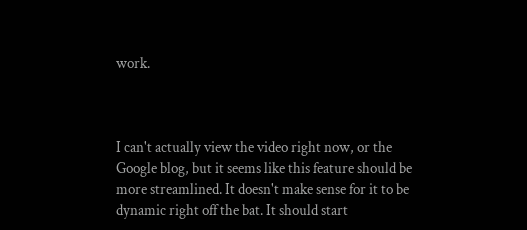work.



I can't actually view the video right now, or the Google blog, but it seems like this feature should be more streamlined. It doesn't make sense for it to be dynamic right off the bat. It should start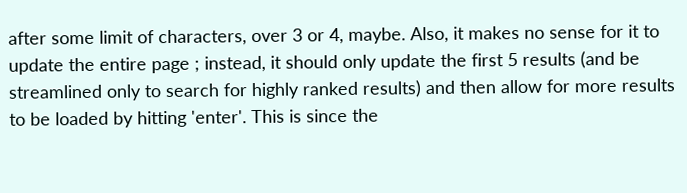after some limit of characters, over 3 or 4, maybe. Also, it makes no sense for it to update the entire page ; instead, it should only update the first 5 results (and be streamlined only to search for highly ranked results) and then allow for more results to be loaded by hitting 'enter'. This is since the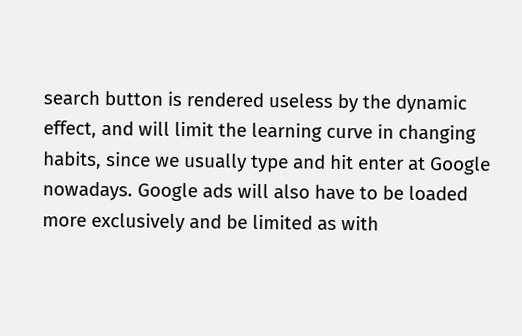search button is rendered useless by the dynamic effect, and will limit the learning curve in changing habits, since we usually type and hit enter at Google nowadays. Google ads will also have to be loaded more exclusively and be limited as with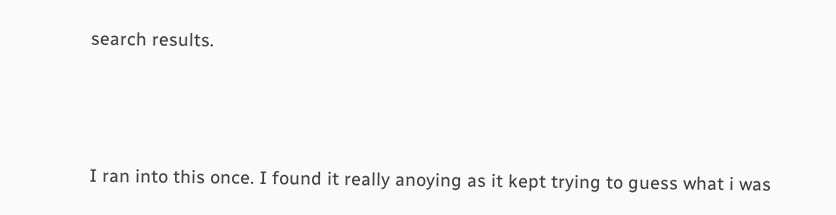search results.



I ran into this once. I found it really anoying as it kept trying to guess what i was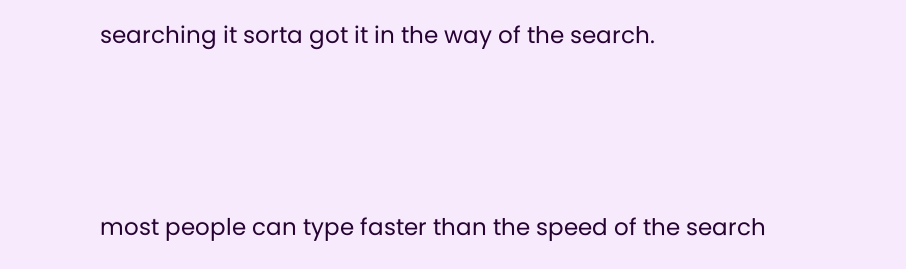searching it sorta got it in the way of the search.



most people can type faster than the speed of the search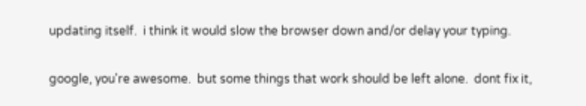updating itself.  i think it would slow the browser down and/or delay your typing.

google, you're awesome.  but some things that work should be left alone.  dont fix it,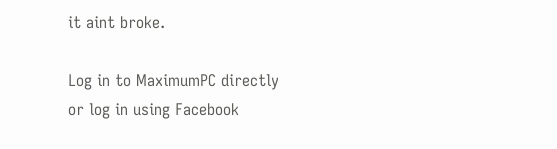it aint broke.

Log in to MaximumPC directly or log in using Facebook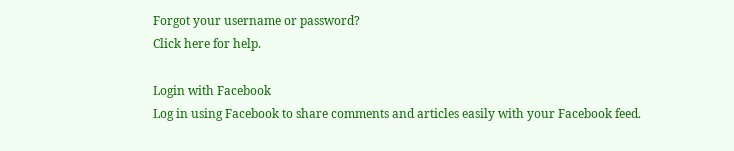Forgot your username or password?
Click here for help.

Login with Facebook
Log in using Facebook to share comments and articles easily with your Facebook feed.